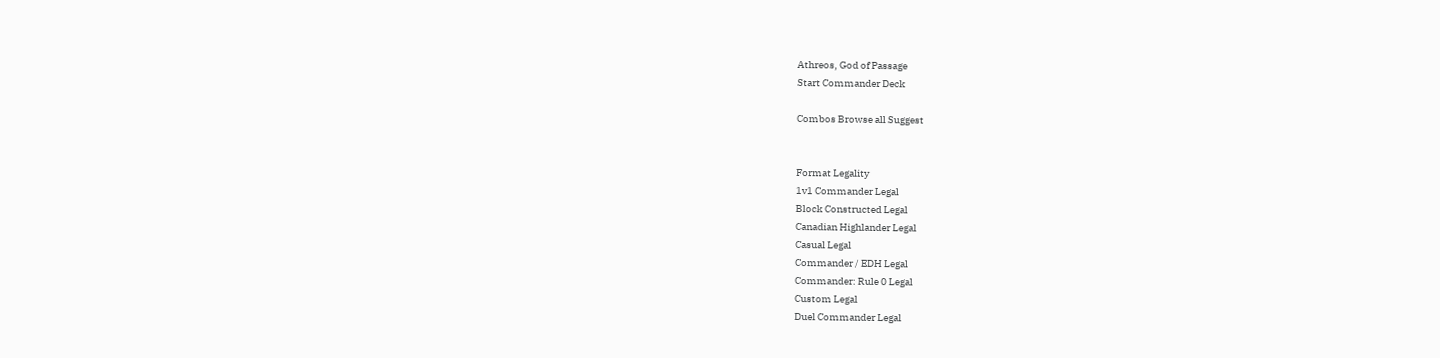Athreos, God of Passage
Start Commander Deck

Combos Browse all Suggest


Format Legality
1v1 Commander Legal
Block Constructed Legal
Canadian Highlander Legal
Casual Legal
Commander / EDH Legal
Commander: Rule 0 Legal
Custom Legal
Duel Commander Legal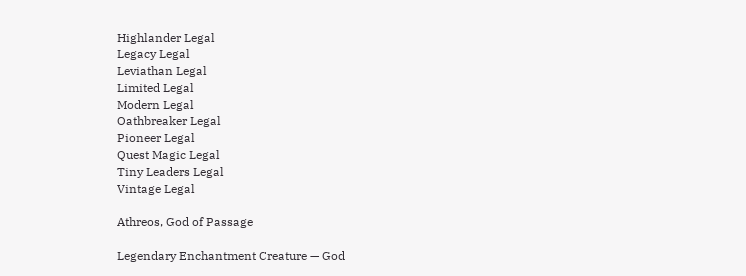Highlander Legal
Legacy Legal
Leviathan Legal
Limited Legal
Modern Legal
Oathbreaker Legal
Pioneer Legal
Quest Magic Legal
Tiny Leaders Legal
Vintage Legal

Athreos, God of Passage

Legendary Enchantment Creature — God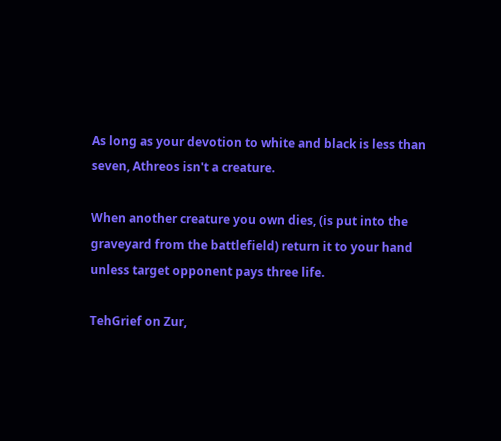As long as your devotion to white and black is less than seven, Athreos isn't a creature.

When another creature you own dies, (is put into the graveyard from the battlefield) return it to your hand unless target opponent pays three life.

TehGrief on Zur,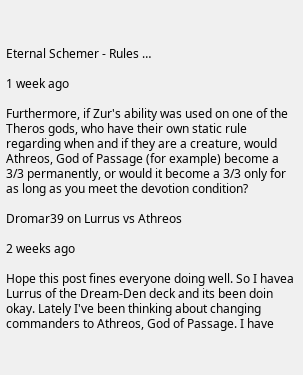Eternal Schemer - Rules …

1 week ago

Furthermore, if Zur's ability was used on one of the Theros gods, who have their own static rule regarding when and if they are a creature, would Athreos, God of Passage (for example) become a 3/3 permanently, or would it become a 3/3 only for as long as you meet the devotion condition?

Dromar39 on Lurrus vs Athreos

2 weeks ago

Hope this post fines everyone doing well. So I havea Lurrus of the Dream-Den deck and its been doin okay. Lately I've been thinking about changing commanders to Athreos, God of Passage. I have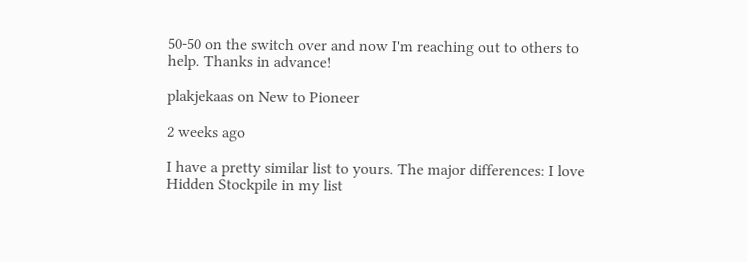50-50 on the switch over and now I'm reaching out to others to help. Thanks in advance!

plakjekaas on New to Pioneer

2 weeks ago

I have a pretty similar list to yours. The major differences: I love Hidden Stockpile in my list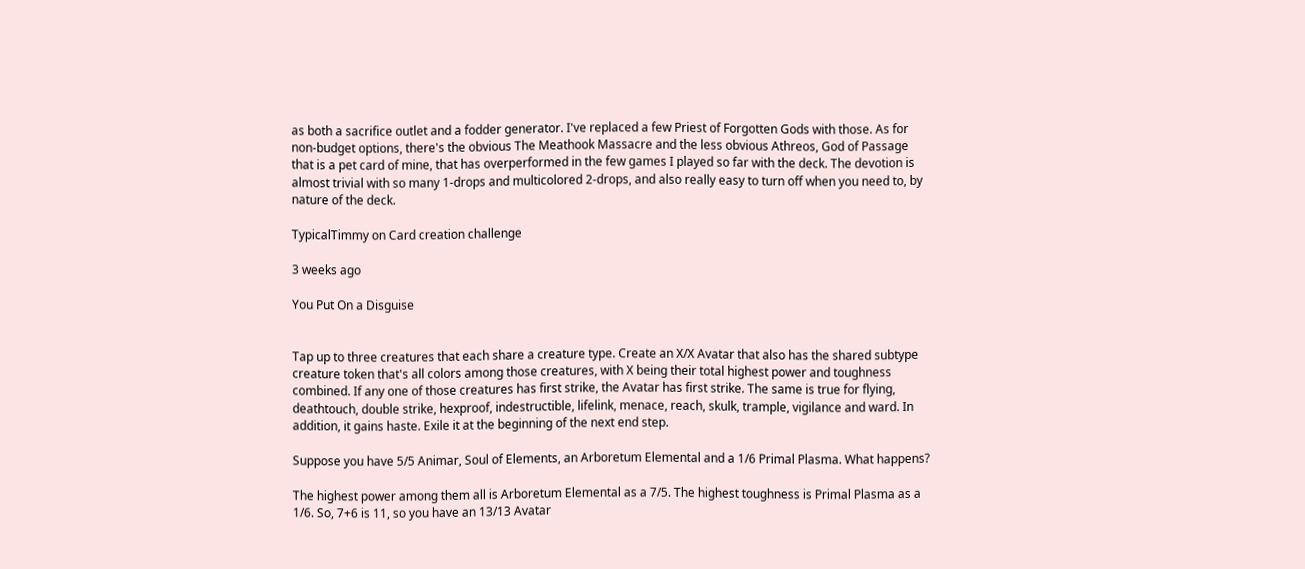as both a sacrifice outlet and a fodder generator. I've replaced a few Priest of Forgotten Gods with those. As for non-budget options, there's the obvious The Meathook Massacre and the less obvious Athreos, God of Passage that is a pet card of mine, that has overperformed in the few games I played so far with the deck. The devotion is almost trivial with so many 1-drops and multicolored 2-drops, and also really easy to turn off when you need to, by nature of the deck.

TypicalTimmy on Card creation challenge

3 weeks ago

You Put On a Disguise


Tap up to three creatures that each share a creature type. Create an X/X Avatar that also has the shared subtype creature token that's all colors among those creatures, with X being their total highest power and toughness combined. If any one of those creatures has first strike, the Avatar has first strike. The same is true for flying, deathtouch, double strike, hexproof, indestructible, lifelink, menace, reach, skulk, trample, vigilance and ward. In addition, it gains haste. Exile it at the beginning of the next end step.

Suppose you have 5/5 Animar, Soul of Elements, an Arboretum Elemental and a 1/6 Primal Plasma. What happens?

The highest power among them all is Arboretum Elemental as a 7/5. The highest toughness is Primal Plasma as a 1/6. So, 7+6 is 11, so you have an 13/13 Avatar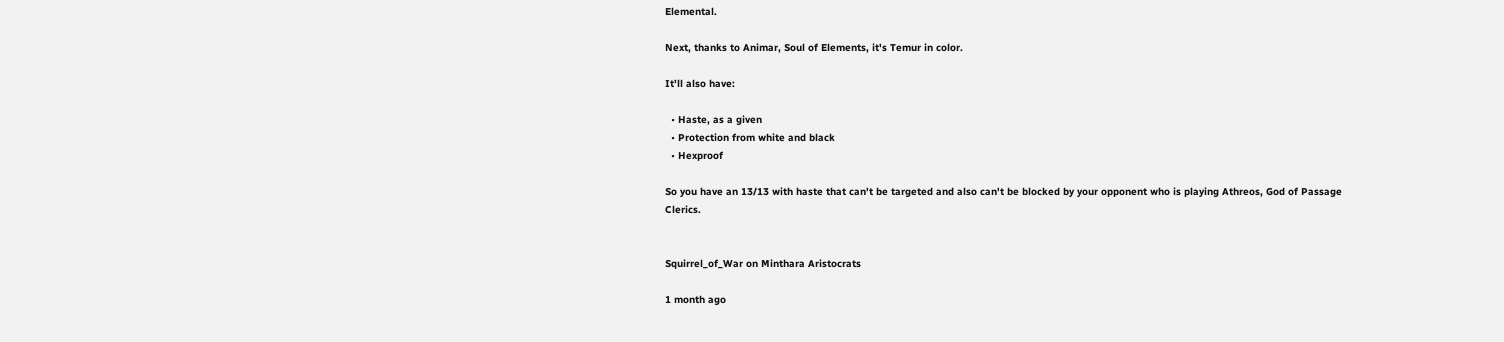Elemental.

Next, thanks to Animar, Soul of Elements, it's Temur in color.

It'll also have:

  • Haste, as a given
  • Protection from white and black
  • Hexproof

So you have an 13/13 with haste that can't be targeted and also can't be blocked by your opponent who is playing Athreos, God of Passage Clerics.


Squirrel_of_War on Minthara Aristocrats

1 month ago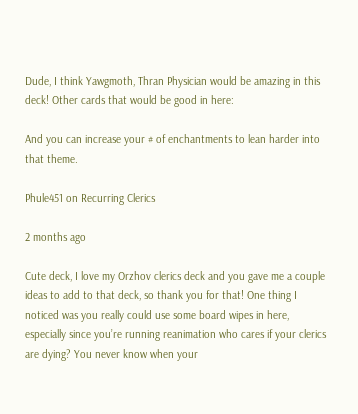Dude, I think Yawgmoth, Thran Physician would be amazing in this deck! Other cards that would be good in here:

And you can increase your # of enchantments to lean harder into that theme.

Phule451 on Recurring Clerics

2 months ago

Cute deck, I love my Orzhov clerics deck and you gave me a couple ideas to add to that deck, so thank you for that! One thing I noticed was you really could use some board wipes in here, especially since you’re running reanimation who cares if your clerics are dying? You never know when your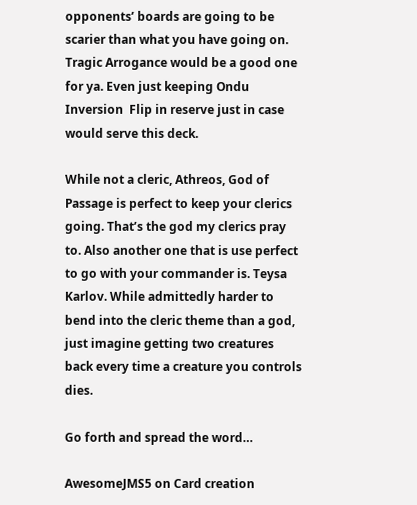opponents’ boards are going to be scarier than what you have going on. Tragic Arrogance would be a good one for ya. Even just keeping Ondu Inversion  Flip in reserve just in case would serve this deck.

While not a cleric, Athreos, God of Passage is perfect to keep your clerics going. That’s the god my clerics pray to. Also another one that is use perfect to go with your commander is. Teysa Karlov. While admittedly harder to bend into the cleric theme than a god, just imagine getting two creatures back every time a creature you controls dies.

Go forth and spread the word…

AwesomeJMS5 on Card creation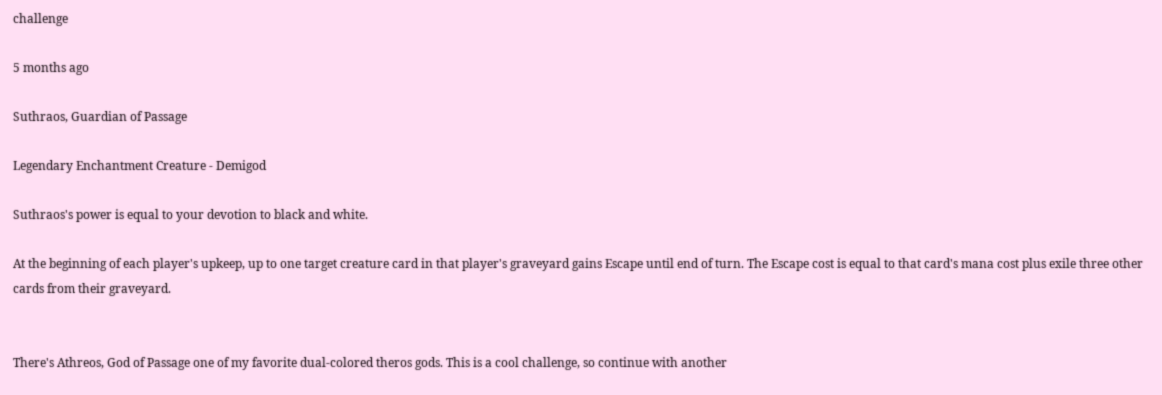challenge

5 months ago

Suthraos, Guardian of Passage

Legendary Enchantment Creature - Demigod

Suthraos's power is equal to your devotion to black and white.

At the beginning of each player's upkeep, up to one target creature card in that player's graveyard gains Escape until end of turn. The Escape cost is equal to that card's mana cost plus exile three other cards from their graveyard.


There's Athreos, God of Passage one of my favorite dual-colored theros gods. This is a cool challenge, so continue with another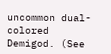uncommon dual-colored Demigod. (See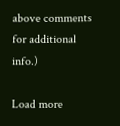above comments for additional info.)

Load more